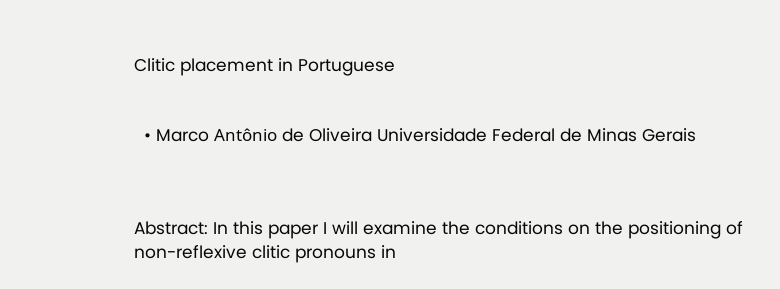Clitic placement in Portuguese


  • Marco Antônio de Oliveira Universidade Federal de Minas Gerais



Abstract: In this paper I will examine the conditions on the positioning of non-reflexive clitic pronouns in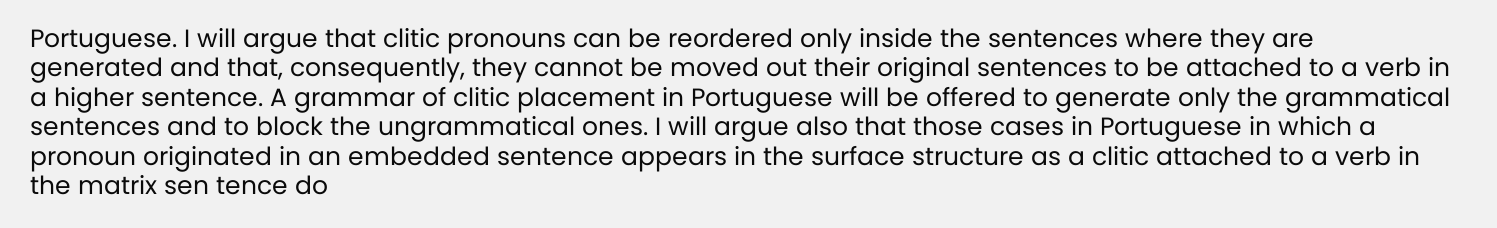Portuguese. I will argue that clitic pronouns can be reordered only inside the sentences where they are generated and that, consequently, they cannot be moved out their original sentences to be attached to a verb in a higher sentence. A grammar of clitic placement in Portuguese will be offered to generate only the grammatical sentences and to block the ungrammatical ones. I will argue also that those cases in Portuguese in which a pronoun originated in an embedded sentence appears in the surface structure as a clitic attached to a verb in the matrix sen tence do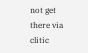not get there via clitic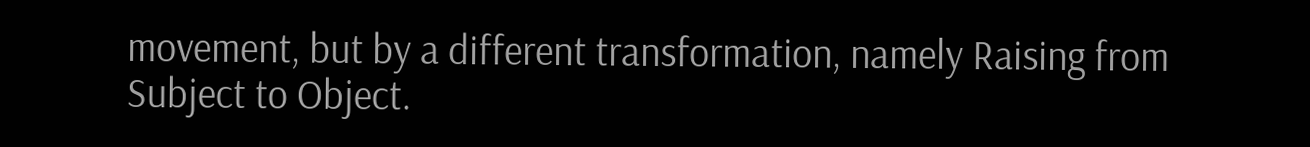movement, but by a different transformation, namely Raising from Subject to Object.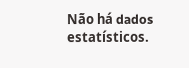Não há dados estatísticos.